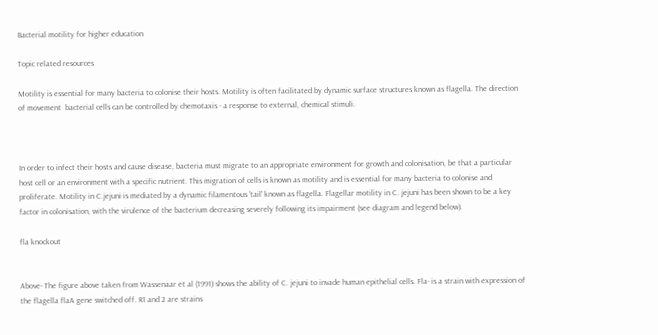Bacterial motility for higher education

Topic related resources

Motility is essential for many bacteria to colonise their hosts. Motility is often facilitated by dynamic surface structures known as flagella. The direction of movement  bacterial cells can be controlled by chemotaxis - a response to external, chemical stimuli.



In order to infect their hosts and cause disease, bacteria must migrate to an appropriate environment for growth and colonisation, be that a particular host cell or an environment with a specific nutrient. This migration of cells is known as motility and is essential for many bacteria to colonise and proliferate. Motility in C.jejuni is mediated by a dynamic filamentous 'tail' known as flagella. Flagellar motility in C. jejuni has been shown to be a key factor in colonisation, with the virulence of the bacterium decreasing severely following its impairment (see diagram and legend below).

fla knockout


Above- The figure above taken from Wassenaar et al (1991) shows the ability of C. jejuni to invade human epithelial cells. Fla- is a strain with expression of the flagella flaA gene switched off. R1 and 2 are strains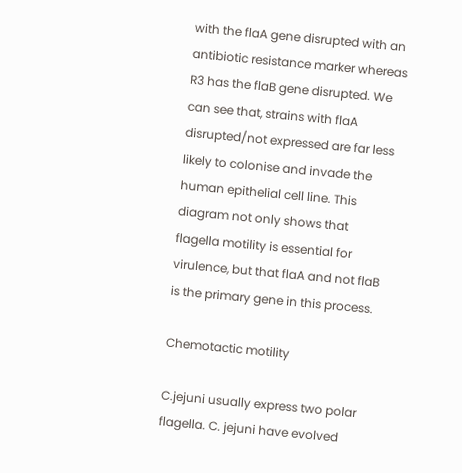with the flaA gene disrupted with an antibiotic resistance marker whereas R3 has the flaB gene disrupted. We can see that, strains with flaA disrupted/not expressed are far less likely to colonise and invade the human epithelial cell line. This diagram not only shows that flagella motility is essential for virulence, but that flaA and not flaB is the primary gene in this process.

Chemotactic motility

C.jejuni usually express two polar flagella. C. jejuni have evolved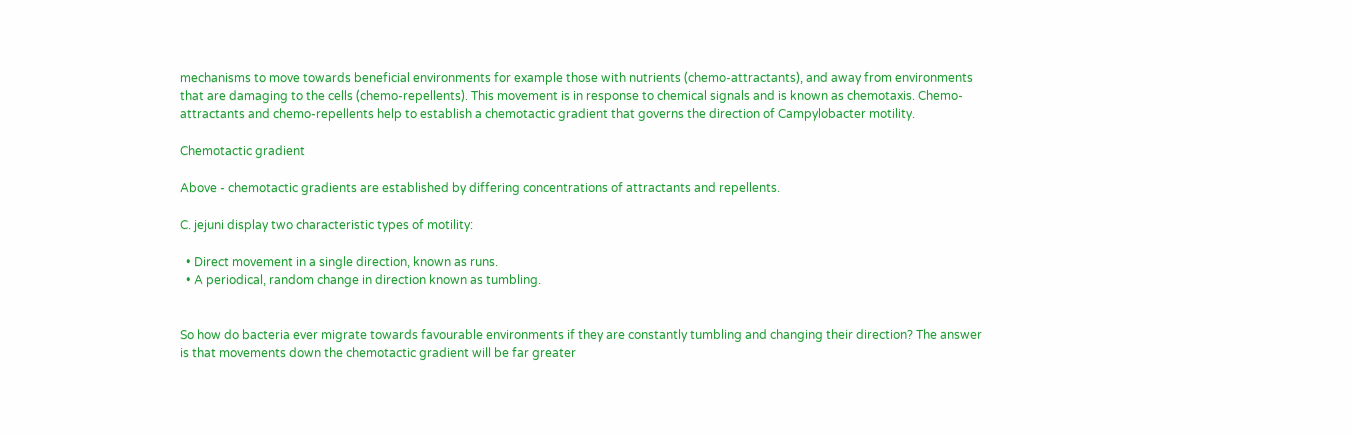mechanisms to move towards beneficial environments for example those with nutrients (chemo-attractants), and away from environments that are damaging to the cells (chemo-repellents). This movement is in response to chemical signals and is known as chemotaxis. Chemo-attractants and chemo-repellents help to establish a chemotactic gradient that governs the direction of Campylobacter motility.

Chemotactic gradient

Above - chemotactic gradients are established by differing concentrations of attractants and repellents.

C. jejuni display two characteristic types of motility:

  • Direct movement in a single direction, known as runs.
  • A periodical, random change in direction known as tumbling.


So how do bacteria ever migrate towards favourable environments if they are constantly tumbling and changing their direction? The answer is that movements down the chemotactic gradient will be far greater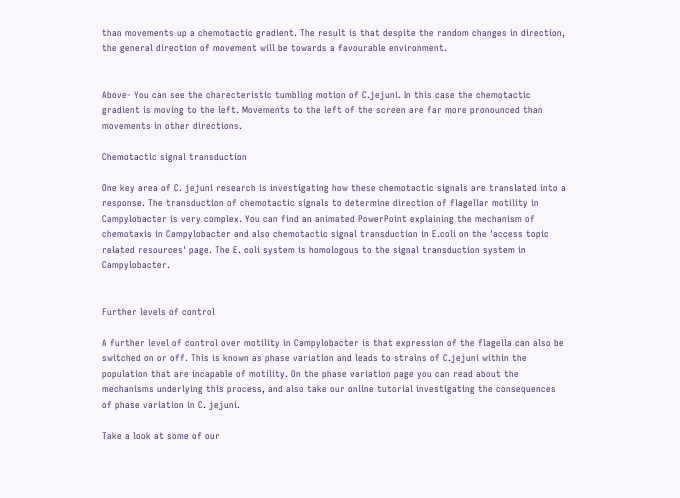than movements up a chemotactic gradient. The result is that despite the random changes in direction, the general direction of movement will be towards a favourable environment.


Above- You can see the charecteristic tumbling motion of C.jejuni. In this case the chemotactic gradient is moving to the left. Movements to the left of the screen are far more pronounced than movements in other directions.

Chemotactic signal transduction

One key area of C. jejuni research is investigating how these chemotactic signals are translated into a response. The transduction of chemotactic signals to determine direction of flagellar motility in Campylobacter is very complex. You can find an animated PowerPoint explaining the mechanism of chemotaxis in Campylobacter and also chemotactic signal transduction in E.coli on the 'access topic related resources' page. The E. coli system is homologous to the signal transduction system in Campylobacter.


Further levels of control

A further level of control over motility in Campylobacter is that expression of the flagella can also be switched on or off. This is known as phase variation and leads to strains of C.jejuni within the population that are incapable of motility. On the phase variation page you can read about the mechanisms underlying this process, and also take our online tutorial investigating the consequences of phase variation in C. jejuni.

Take a look at some of our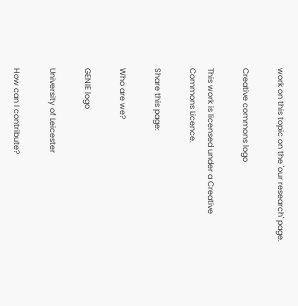work on this topic on the 'our research' page.

Creative commons logo

This work is licensed under a Creative Commons Licence.

Share this page:

Who are we?

GENIE logo

University of Leicester

How can I contribute?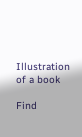Illustration of a book

Find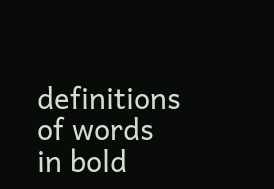definitions of words in bold